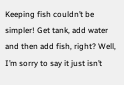Keeping fish couldn’t be simpler! Get tank, add water and then add fish, right? Well, I’m sorry to say it just isn’t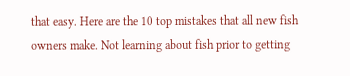that easy. Here are the 10 top mistakes that all new fish owners make. Not learning about fish prior to getting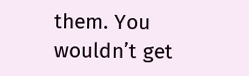them. You wouldn’t get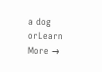a dog orLearn More →